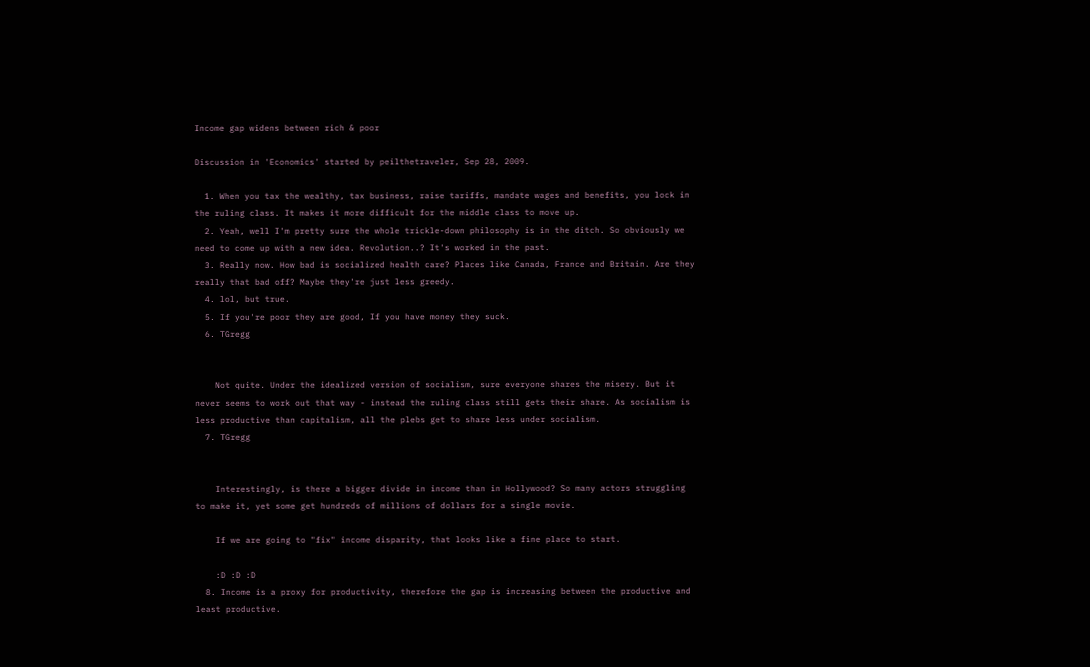Income gap widens between rich & poor

Discussion in 'Economics' started by peilthetraveler, Sep 28, 2009.

  1. When you tax the wealthy, tax business, raise tariffs, mandate wages and benefits, you lock in the ruling class. It makes it more difficult for the middle class to move up.
  2. Yeah, well I'm pretty sure the whole trickle-down philosophy is in the ditch. So obviously we need to come up with a new idea. Revolution..? It's worked in the past.
  3. Really now. How bad is socialized health care? Places like Canada, France and Britain. Are they really that bad off? Maybe they're just less greedy.
  4. lol, but true.
  5. If you're poor they are good, If you have money they suck.
  6. TGregg


    Not quite. Under the idealized version of socialism, sure everyone shares the misery. But it never seems to work out that way - instead the ruling class still gets their share. As socialism is less productive than capitalism, all the plebs get to share less under socialism.
  7. TGregg


    Interestingly, is there a bigger divide in income than in Hollywood? So many actors struggling to make it, yet some get hundreds of millions of dollars for a single movie.

    If we are going to "fix" income disparity, that looks like a fine place to start.

    :D :D :D
  8. Income is a proxy for productivity, therefore the gap is increasing between the productive and least productive.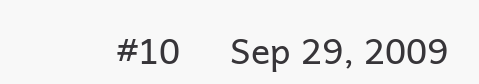#10     Sep 29, 2009